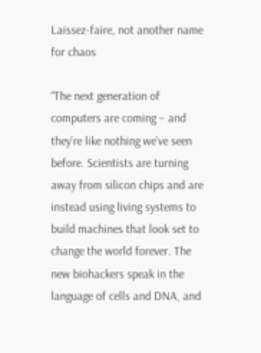Laissez-faire, not another name for chaos

“The next generation of computers are coming – and they’re like nothing we’ve seen before. Scientists are turning away from silicon chips and are instead using living systems to build machines that look set to change the world forever. The new biohackers speak in the language of cells and DNA, and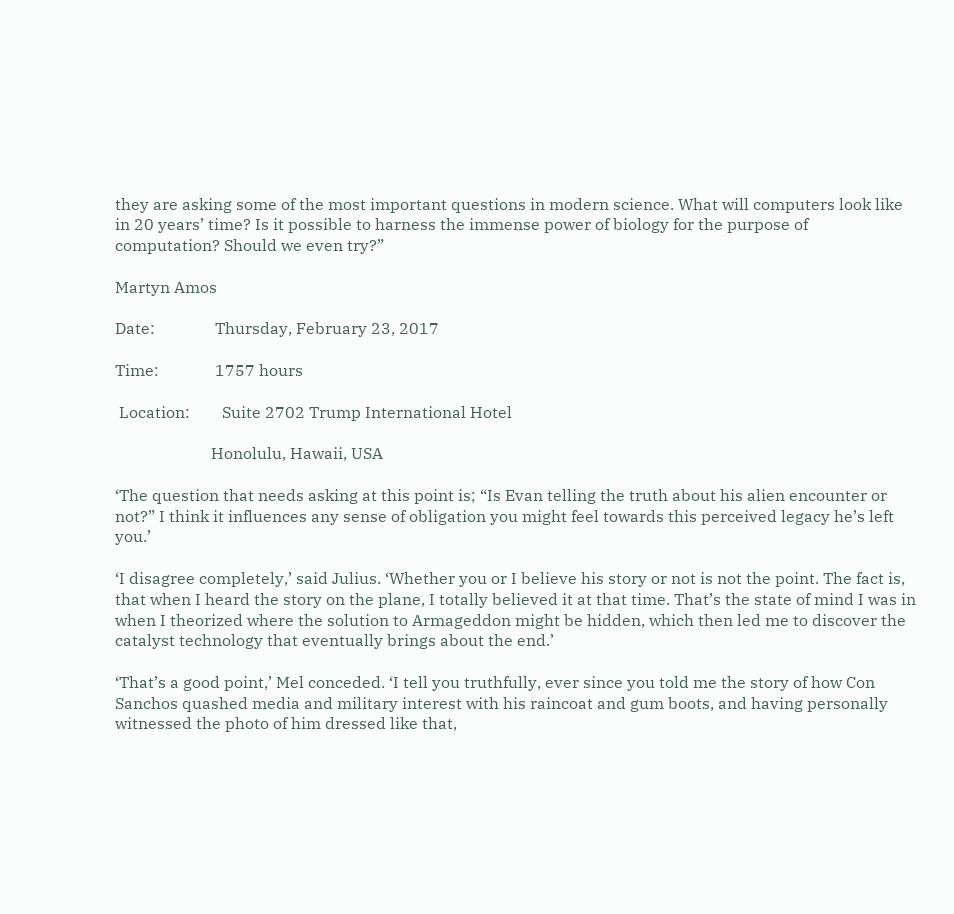they are asking some of the most important questions in modern science. What will computers look like in 20 years’ time? Is it possible to harness the immense power of biology for the purpose of computation? Should we even try?”

Martyn Amos

Date:               Thursday, February 23, 2017

Time:              1757 hours

 Location:        Suite 2702 Trump International Hotel

                        Honolulu, Hawaii, USA

‘The question that needs asking at this point is; “Is Evan telling the truth about his alien encounter or not?” I think it influences any sense of obligation you might feel towards this perceived legacy he’s left you.’

‘I disagree completely,’ said Julius. ‘Whether you or I believe his story or not is not the point. The fact is, that when I heard the story on the plane, I totally believed it at that time. That’s the state of mind I was in when I theorized where the solution to Armageddon might be hidden, which then led me to discover the catalyst technology that eventually brings about the end.’

‘That’s a good point,’ Mel conceded. ‘I tell you truthfully, ever since you told me the story of how Con Sanchos quashed media and military interest with his raincoat and gum boots, and having personally witnessed the photo of him dressed like that,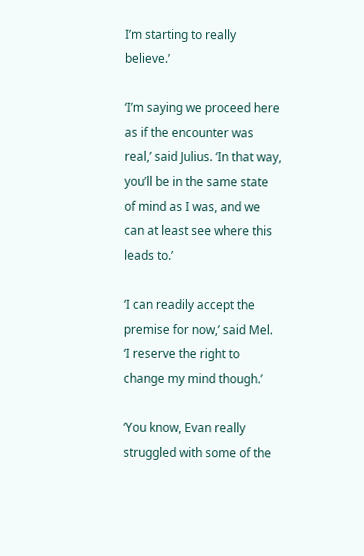I’m starting to really believe.’

‘I’m saying we proceed here as if the encounter was real,’ said Julius. ‘In that way, you’ll be in the same state of mind as I was, and we can at least see where this leads to.’

‘I can readily accept the premise for now,’ said Mel. ‘I reserve the right to change my mind though.’

‘You know, Evan really struggled with some of the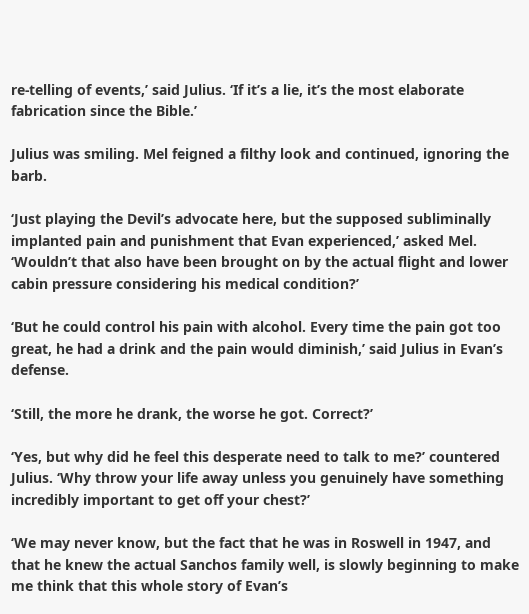re-telling of events,’ said Julius. ‘If it’s a lie, it’s the most elaborate fabrication since the Bible.’

Julius was smiling. Mel feigned a filthy look and continued, ignoring the barb.

‘Just playing the Devil’s advocate here, but the supposed subliminally implanted pain and punishment that Evan experienced,’ asked Mel. ‘Wouldn’t that also have been brought on by the actual flight and lower cabin pressure considering his medical condition?’

‘But he could control his pain with alcohol. Every time the pain got too great, he had a drink and the pain would diminish,’ said Julius in Evan’s defense.

‘Still, the more he drank, the worse he got. Correct?’

‘Yes, but why did he feel this desperate need to talk to me?’ countered Julius. ‘Why throw your life away unless you genuinely have something incredibly important to get off your chest?’

‘We may never know, but the fact that he was in Roswell in 1947, and that he knew the actual Sanchos family well, is slowly beginning to make me think that this whole story of Evan’s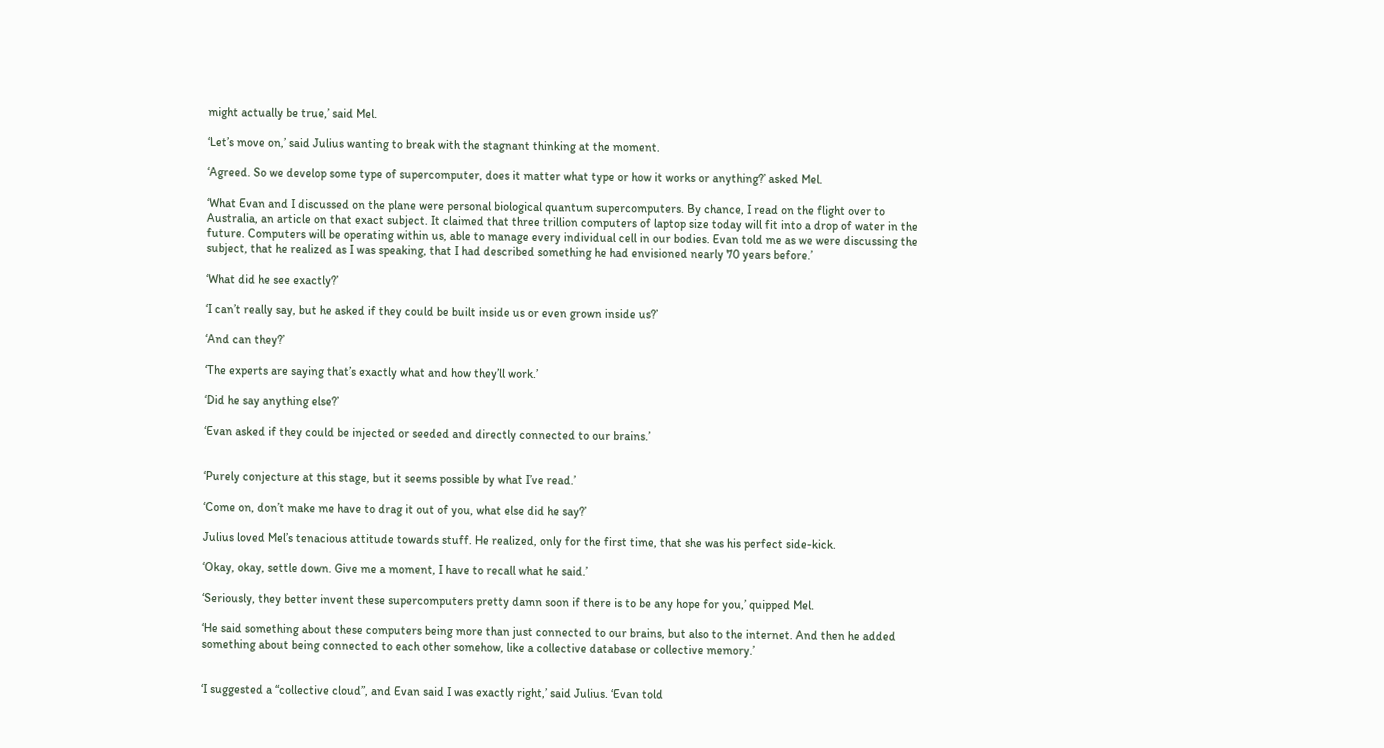might actually be true,’ said Mel.

‘Let’s move on,’ said Julius wanting to break with the stagnant thinking at the moment.

‘Agreed. So we develop some type of supercomputer, does it matter what type or how it works or anything?’ asked Mel.

‘What Evan and I discussed on the plane were personal biological quantum supercomputers. By chance, I read on the flight over to Australia, an article on that exact subject. It claimed that three trillion computers of laptop size today will fit into a drop of water in the future. Computers will be operating within us, able to manage every individual cell in our bodies. Evan told me as we were discussing the subject, that he realized as I was speaking, that I had described something he had envisioned nearly 70 years before.’

‘What did he see exactly?’

‘I can’t really say, but he asked if they could be built inside us or even grown inside us?’

‘And can they?’

‘The experts are saying that’s exactly what and how they’ll work.’

‘Did he say anything else?’

‘Evan asked if they could be injected or seeded and directly connected to our brains.’


‘Purely conjecture at this stage, but it seems possible by what I’ve read.’

‘Come on, don’t make me have to drag it out of you, what else did he say?’

Julius loved Mel’s tenacious attitude towards stuff. He realized, only for the first time, that she was his perfect side-kick.

‘Okay, okay, settle down. Give me a moment, I have to recall what he said.’

‘Seriously, they better invent these supercomputers pretty damn soon if there is to be any hope for you,’ quipped Mel.

‘He said something about these computers being more than just connected to our brains, but also to the internet. And then he added something about being connected to each other somehow, like a collective database or collective memory.’


‘I suggested a “collective cloud”, and Evan said I was exactly right,’ said Julius. ‘Evan told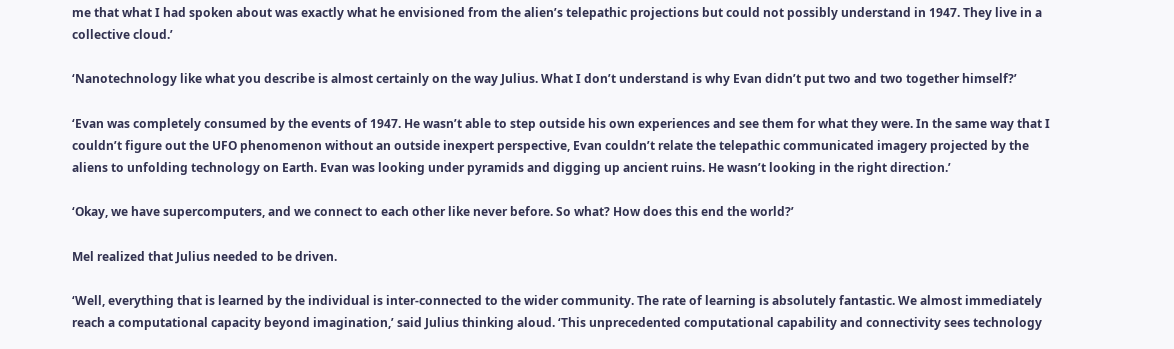me that what I had spoken about was exactly what he envisioned from the alien’s telepathic projections but could not possibly understand in 1947. They live in a collective cloud.’

‘Nanotechnology like what you describe is almost certainly on the way Julius. What I don’t understand is why Evan didn’t put two and two together himself?’

‘Evan was completely consumed by the events of 1947. He wasn’t able to step outside his own experiences and see them for what they were. In the same way that I couldn’t figure out the UFO phenomenon without an outside inexpert perspective, Evan couldn’t relate the telepathic communicated imagery projected by the aliens to unfolding technology on Earth. Evan was looking under pyramids and digging up ancient ruins. He wasn’t looking in the right direction.’

‘Okay, we have supercomputers, and we connect to each other like never before. So what? How does this end the world?’

Mel realized that Julius needed to be driven.

‘Well, everything that is learned by the individual is inter-connected to the wider community. The rate of learning is absolutely fantastic. We almost immediately reach a computational capacity beyond imagination,’ said Julius thinking aloud. ‘This unprecedented computational capability and connectivity sees technology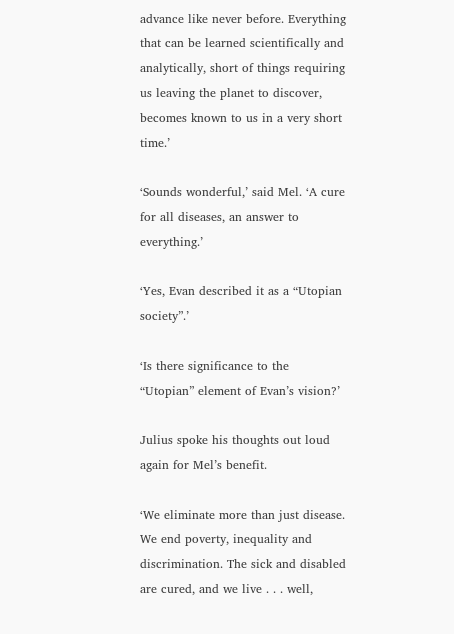advance like never before. Everything that can be learned scientifically and analytically, short of things requiring us leaving the planet to discover, becomes known to us in a very short time.’

‘Sounds wonderful,’ said Mel. ‘A cure for all diseases, an answer to everything.’

‘Yes, Evan described it as a “Utopian society”.’

‘Is there significance to the “Utopian” element of Evan’s vision?’

Julius spoke his thoughts out loud again for Mel’s benefit.

‘We eliminate more than just disease. We end poverty, inequality and discrimination. The sick and disabled are cured, and we live . . . well,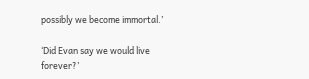possibly we become immortal.’

‘Did Evan say we would live forever?’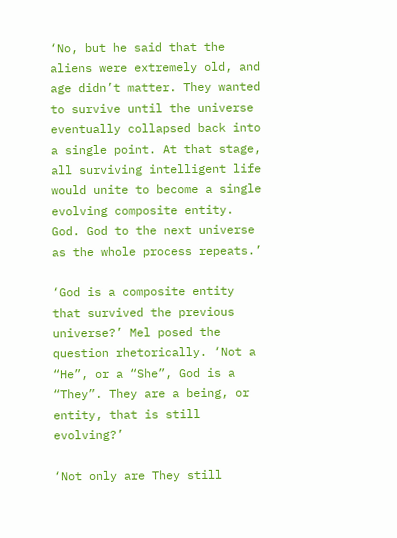‘No, but he said that the aliens were extremely old, and age didn’t matter. They wanted to survive until the universe eventually collapsed back into a single point. At that stage, all surviving intelligent life would unite to become a single evolving composite entity. God. God to the next universe as the whole process repeats.’

‘God is a composite entity that survived the previous universe?’ Mel posed the question rhetorically. ‘Not a “He”, or a “She”, God is a “They”. They are a being, or entity, that is still evolving?’

‘Not only are They still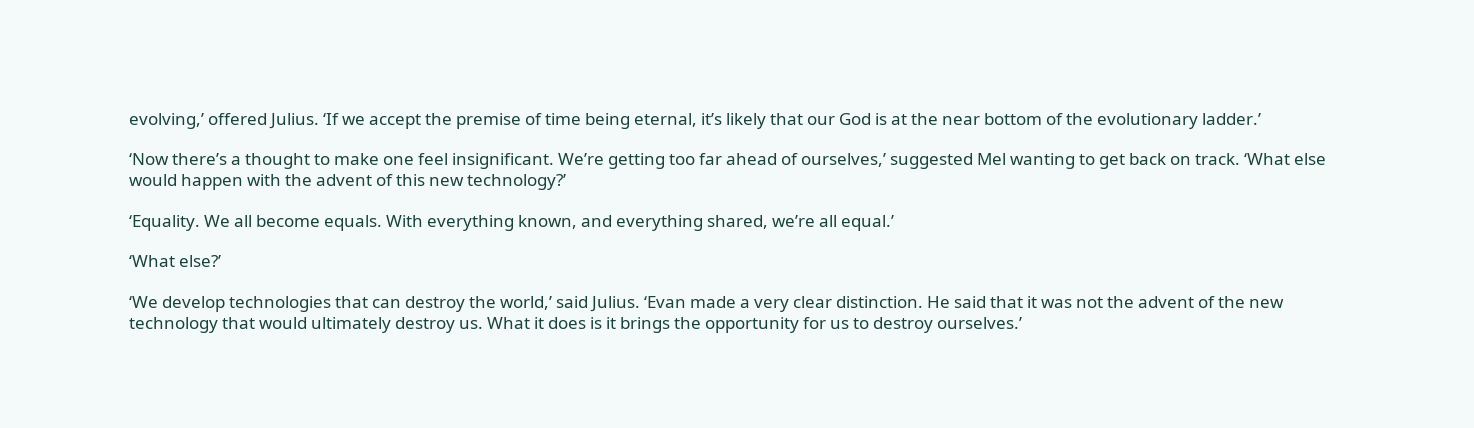evolving,’ offered Julius. ‘If we accept the premise of time being eternal, it’s likely that our God is at the near bottom of the evolutionary ladder.’

‘Now there’s a thought to make one feel insignificant. We’re getting too far ahead of ourselves,’ suggested Mel wanting to get back on track. ‘What else would happen with the advent of this new technology?’

‘Equality. We all become equals. With everything known, and everything shared, we’re all equal.’

‘What else?’

‘We develop technologies that can destroy the world,’ said Julius. ‘Evan made a very clear distinction. He said that it was not the advent of the new technology that would ultimately destroy us. What it does is it brings the opportunity for us to destroy ourselves.’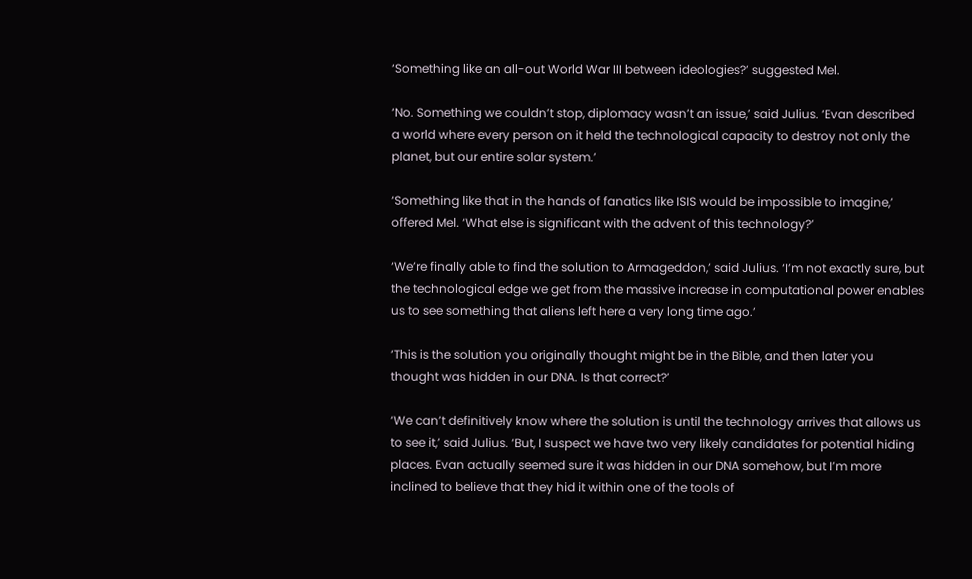‘Something like an all-out World War III between ideologies?’ suggested Mel.

‘No. Something we couldn’t stop, diplomacy wasn’t an issue,’ said Julius. ‘Evan described a world where every person on it held the technological capacity to destroy not only the planet, but our entire solar system.’

‘Something like that in the hands of fanatics like ISIS would be impossible to imagine,’ offered Mel. ‘What else is significant with the advent of this technology?’

‘We’re finally able to find the solution to Armageddon,’ said Julius. ‘I’m not exactly sure, but the technological edge we get from the massive increase in computational power enables us to see something that aliens left here a very long time ago.’

‘This is the solution you originally thought might be in the Bible, and then later you thought was hidden in our DNA. Is that correct?’

‘We can’t definitively know where the solution is until the technology arrives that allows us to see it,’ said Julius. ‘But, I suspect we have two very likely candidates for potential hiding places. Evan actually seemed sure it was hidden in our DNA somehow, but I’m more inclined to believe that they hid it within one of the tools of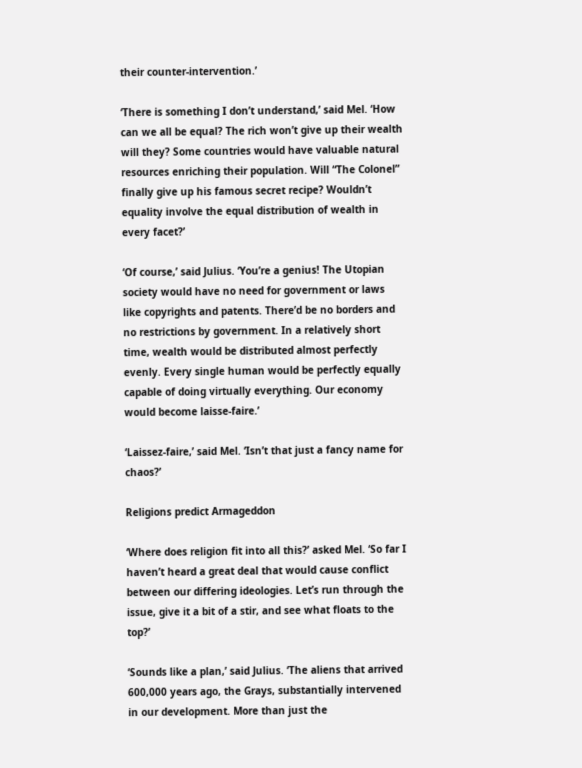their counter-intervention.’

‘There is something I don’t understand,’ said Mel. ‘How can we all be equal? The rich won’t give up their wealth will they? Some countries would have valuable natural resources enriching their population. Will “The Colonel” finally give up his famous secret recipe? Wouldn’t equality involve the equal distribution of wealth in every facet?’

‘Of course,’ said Julius. ‘You’re a genius! The Utopian society would have no need for government or laws like copyrights and patents. There’d be no borders and no restrictions by government. In a relatively short time, wealth would be distributed almost perfectly evenly. Every single human would be perfectly equally capable of doing virtually everything. Our economy would become laisse-faire.’

‘Laissez-faire,’ said Mel. ‘Isn’t that just a fancy name for chaos?’

Religions predict Armageddon

‘Where does religion fit into all this?’ asked Mel. ‘So far I haven’t heard a great deal that would cause conflict between our differing ideologies. Let’s run through the issue, give it a bit of a stir, and see what floats to the top?’

‘Sounds like a plan,’ said Julius. ‘The aliens that arrived 600,000 years ago, the Grays, substantially intervened in our development. More than just the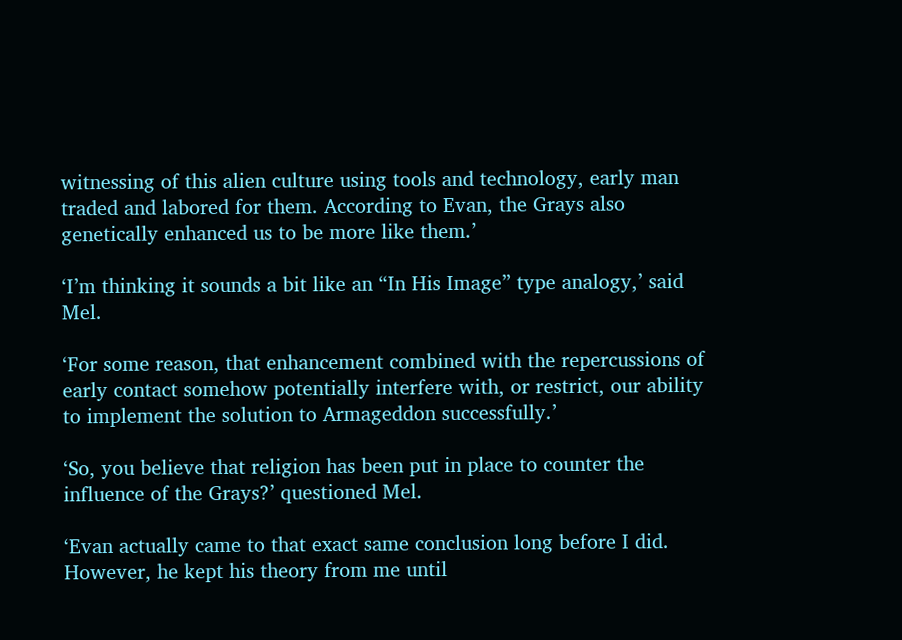witnessing of this alien culture using tools and technology, early man traded and labored for them. According to Evan, the Grays also genetically enhanced us to be more like them.’

‘I’m thinking it sounds a bit like an “In His Image” type analogy,’ said Mel.

‘For some reason, that enhancement combined with the repercussions of early contact somehow potentially interfere with, or restrict, our ability to implement the solution to Armageddon successfully.’

‘So, you believe that religion has been put in place to counter the influence of the Grays?’ questioned Mel.

‘Evan actually came to that exact same conclusion long before I did. However, he kept his theory from me until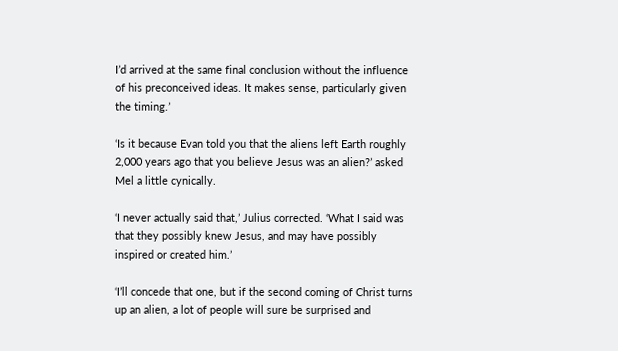I’d arrived at the same final conclusion without the influence of his preconceived ideas. It makes sense, particularly given the timing.’

‘Is it because Evan told you that the aliens left Earth roughly 2,000 years ago that you believe Jesus was an alien?’ asked Mel a little cynically.

‘I never actually said that,’ Julius corrected. ‘What I said was that they possibly knew Jesus, and may have possibly inspired or created him.’

‘I’ll concede that one, but if the second coming of Christ turns up an alien, a lot of people will sure be surprised and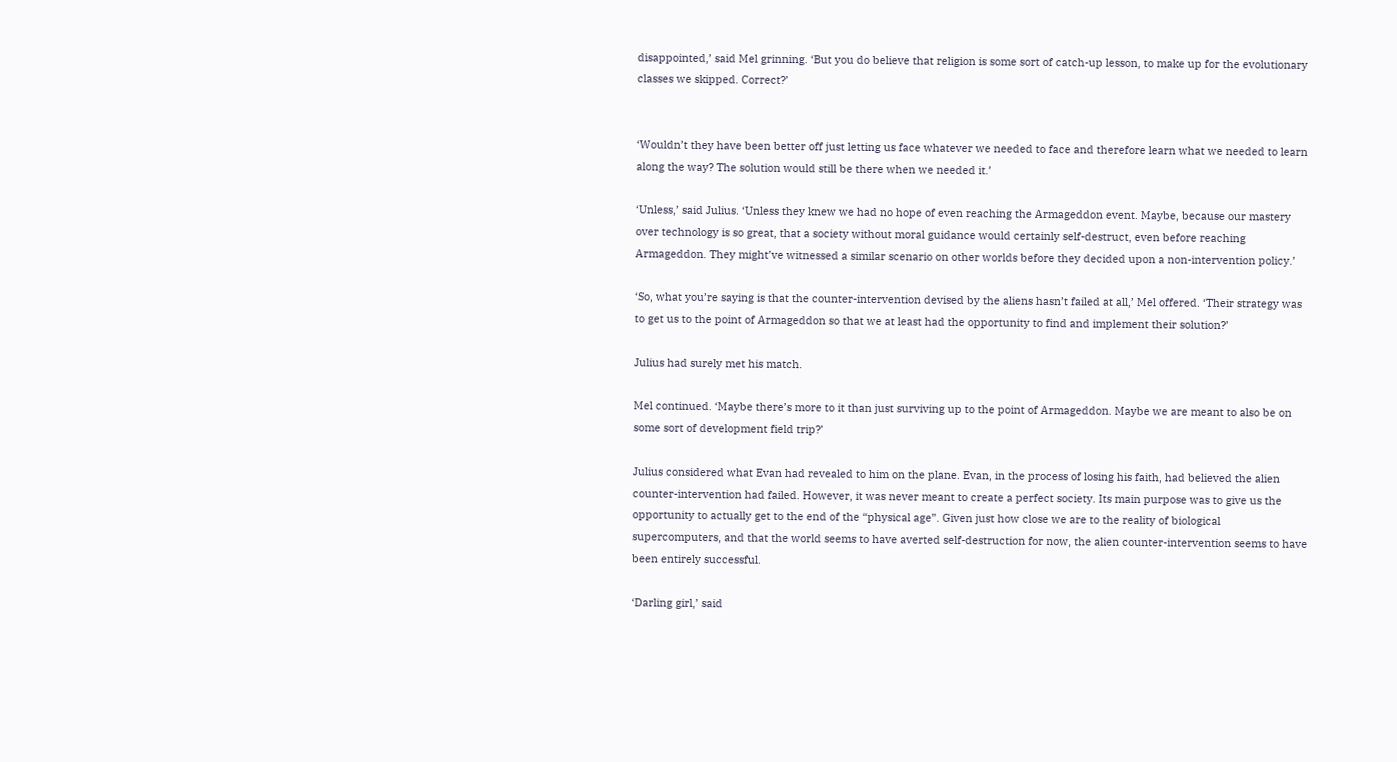disappointed,’ said Mel grinning. ‘But you do believe that religion is some sort of catch-up lesson, to make up for the evolutionary classes we skipped. Correct?’


‘Wouldn’t they have been better off just letting us face whatever we needed to face and therefore learn what we needed to learn along the way? The solution would still be there when we needed it.’

‘Unless,’ said Julius. ‘Unless they knew we had no hope of even reaching the Armageddon event. Maybe, because our mastery over technology is so great, that a society without moral guidance would certainly self-destruct, even before reaching Armageddon. They might’ve witnessed a similar scenario on other worlds before they decided upon a non-intervention policy.’

‘So, what you’re saying is that the counter-intervention devised by the aliens hasn’t failed at all,’ Mel offered. ‘Their strategy was to get us to the point of Armageddon so that we at least had the opportunity to find and implement their solution?’

Julius had surely met his match.

Mel continued. ‘Maybe there’s more to it than just surviving up to the point of Armageddon. Maybe we are meant to also be on some sort of development field trip?’

Julius considered what Evan had revealed to him on the plane. Evan, in the process of losing his faith, had believed the alien counter-intervention had failed. However, it was never meant to create a perfect society. Its main purpose was to give us the opportunity to actually get to the end of the “physical age”. Given just how close we are to the reality of biological supercomputers, and that the world seems to have averted self-destruction for now, the alien counter-intervention seems to have been entirely successful.

‘Darling girl,’ said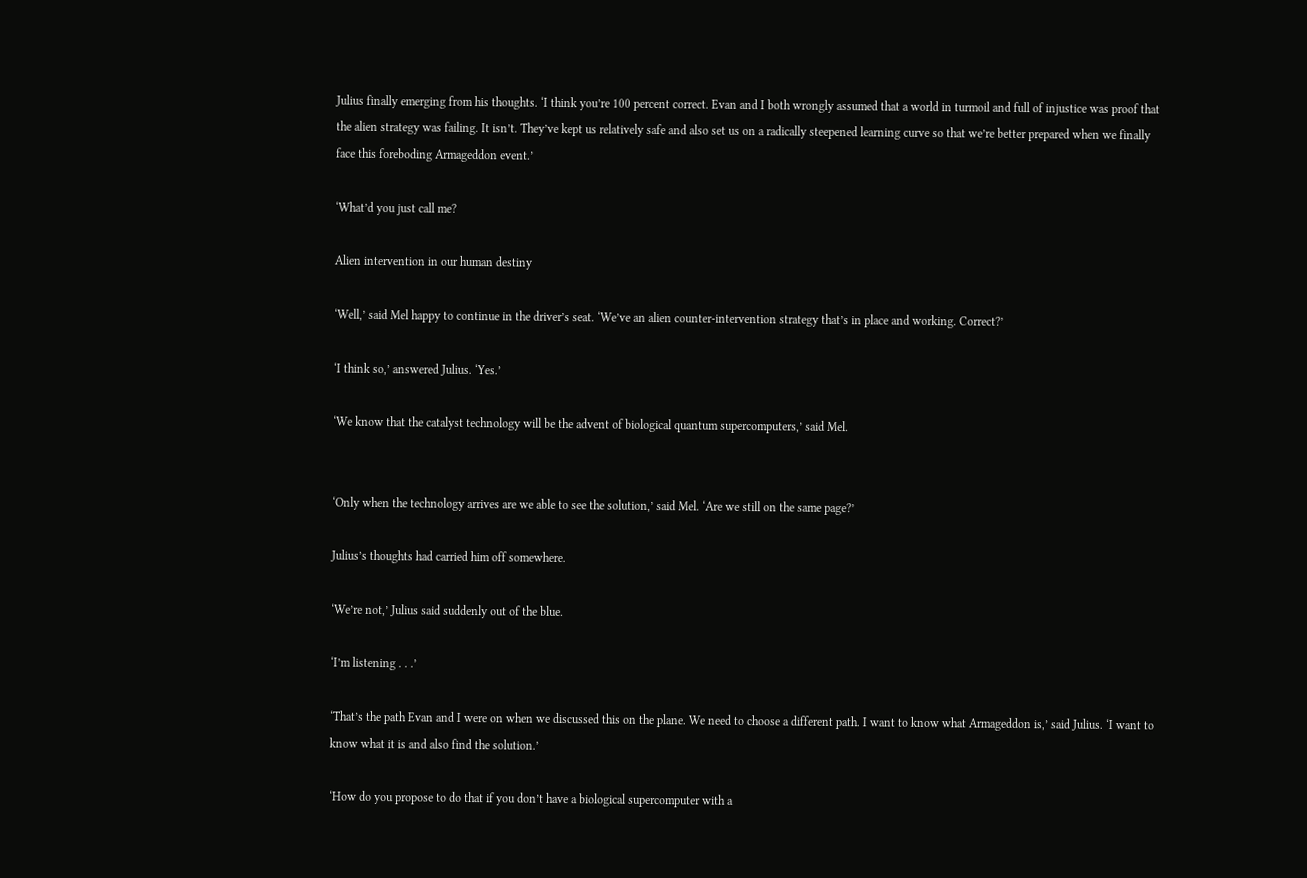Julius finally emerging from his thoughts. ‘I think you’re 100 percent correct. Evan and I both wrongly assumed that a world in turmoil and full of injustice was proof that the alien strategy was failing. It isn’t. They’ve kept us relatively safe and also set us on a radically steepened learning curve so that we’re better prepared when we finally face this foreboding Armageddon event.’

‘What’d you just call me?

Alien intervention in our human destiny

‘Well,’ said Mel happy to continue in the driver’s seat. ‘We’ve an alien counter-intervention strategy that’s in place and working. Correct?’

‘I think so,’ answered Julius. ‘Yes.’

‘We know that the catalyst technology will be the advent of biological quantum supercomputers,’ said Mel.


‘Only when the technology arrives are we able to see the solution,’ said Mel. ‘Are we still on the same page?’

Julius’s thoughts had carried him off somewhere.

‘We’re not,’ Julius said suddenly out of the blue.

‘I’m listening . . .’

‘That’s the path Evan and I were on when we discussed this on the plane. We need to choose a different path. I want to know what Armageddon is,’ said Julius. ‘I want to know what it is and also find the solution.’

‘How do you propose to do that if you don’t have a biological supercomputer with a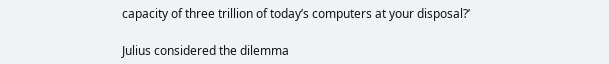capacity of three trillion of today’s computers at your disposal?’

Julius considered the dilemma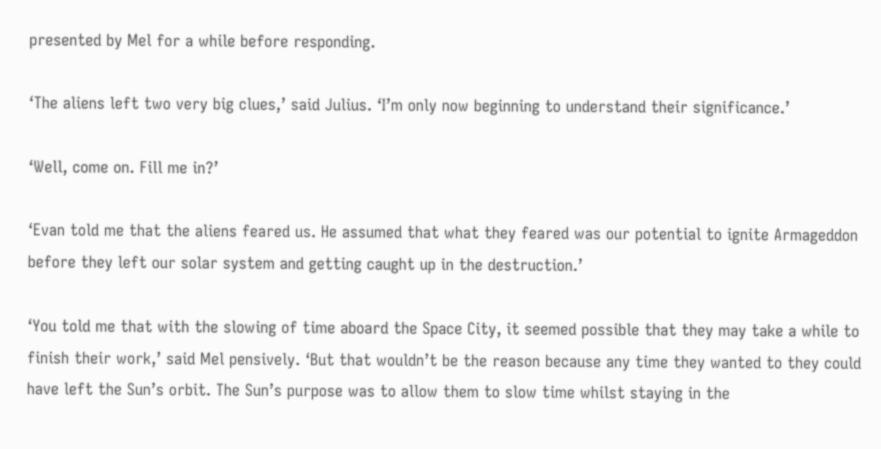presented by Mel for a while before responding.

‘The aliens left two very big clues,’ said Julius. ‘I’m only now beginning to understand their significance.’

‘Well, come on. Fill me in?’

‘Evan told me that the aliens feared us. He assumed that what they feared was our potential to ignite Armageddon before they left our solar system and getting caught up in the destruction.’

‘You told me that with the slowing of time aboard the Space City, it seemed possible that they may take a while to finish their work,’ said Mel pensively. ‘But that wouldn’t be the reason because any time they wanted to they could have left the Sun’s orbit. The Sun’s purpose was to allow them to slow time whilst staying in the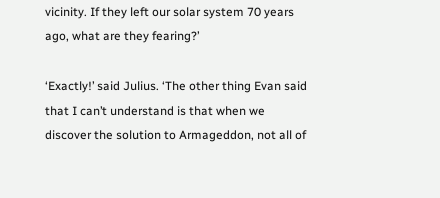vicinity. If they left our solar system 70 years ago, what are they fearing?’

‘Exactly!’ said Julius. ‘The other thing Evan said that I can’t understand is that when we discover the solution to Armageddon, not all of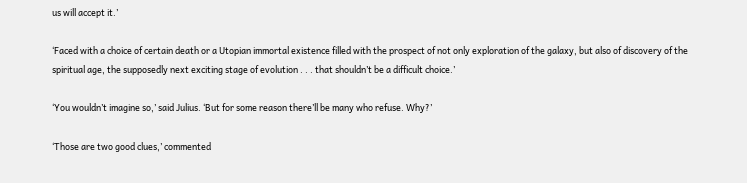us will accept it.’

‘Faced with a choice of certain death or a Utopian immortal existence filled with the prospect of not only exploration of the galaxy, but also of discovery of the spiritual age, the supposedly next exciting stage of evolution . . . that shouldn’t be a difficult choice.’

‘You wouldn’t imagine so,’ said Julius. ‘But for some reason there’ll be many who refuse. Why?’

‘Those are two good clues,’ commented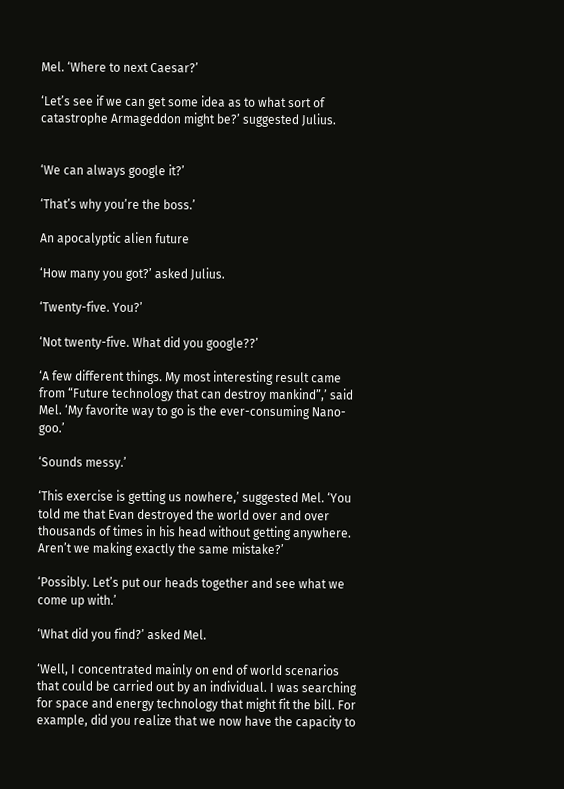Mel. ‘Where to next Caesar?’

‘Let’s see if we can get some idea as to what sort of catastrophe Armageddon might be?’ suggested Julius.


‘We can always google it?’

‘That’s why you’re the boss.’

An apocalyptic alien future

‘How many you got?’ asked Julius.

‘Twenty-five. You?’

‘Not twenty-five. What did you google??’

‘A few different things. My most interesting result came from “Future technology that can destroy mankind”,’ said Mel. ‘My favorite way to go is the ever-consuming Nano-goo.’

‘Sounds messy.’

‘This exercise is getting us nowhere,’ suggested Mel. ‘You told me that Evan destroyed the world over and over thousands of times in his head without getting anywhere. Aren’t we making exactly the same mistake?’

‘Possibly. Let’s put our heads together and see what we come up with.’

‘What did you find?’ asked Mel.

‘Well, I concentrated mainly on end of world scenarios that could be carried out by an individual. I was searching for space and energy technology that might fit the bill. For example, did you realize that we now have the capacity to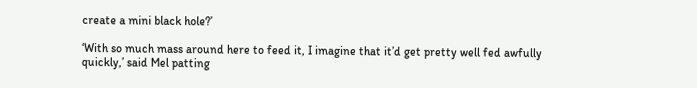create a mini black hole?’

‘With so much mass around here to feed it, I imagine that it’d get pretty well fed awfully quickly,’ said Mel patting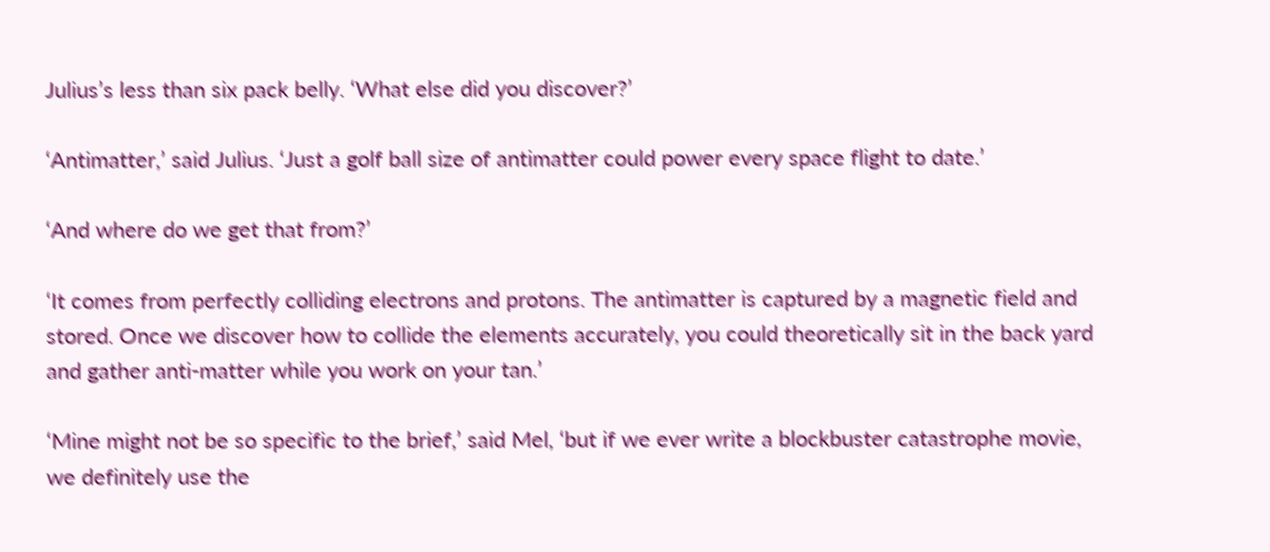Julius’s less than six pack belly. ‘What else did you discover?’

‘Antimatter,’ said Julius. ‘Just a golf ball size of antimatter could power every space flight to date.’

‘And where do we get that from?’

‘It comes from perfectly colliding electrons and protons. The antimatter is captured by a magnetic field and stored. Once we discover how to collide the elements accurately, you could theoretically sit in the back yard and gather anti-matter while you work on your tan.’

‘Mine might not be so specific to the brief,’ said Mel, ‘but if we ever write a blockbuster catastrophe movie, we definitely use the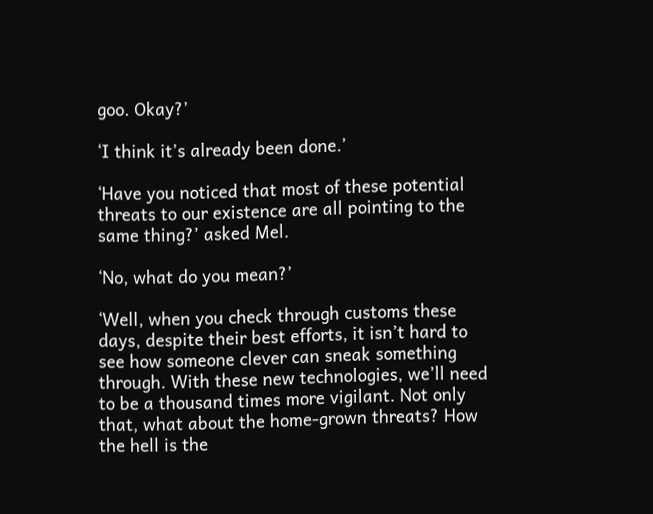goo. Okay?’

‘I think it’s already been done.’

‘Have you noticed that most of these potential threats to our existence are all pointing to the same thing?’ asked Mel.

‘No, what do you mean?’

‘Well, when you check through customs these days, despite their best efforts, it isn’t hard to see how someone clever can sneak something through. With these new technologies, we’ll need to be a thousand times more vigilant. Not only that, what about the home-grown threats? How the hell is the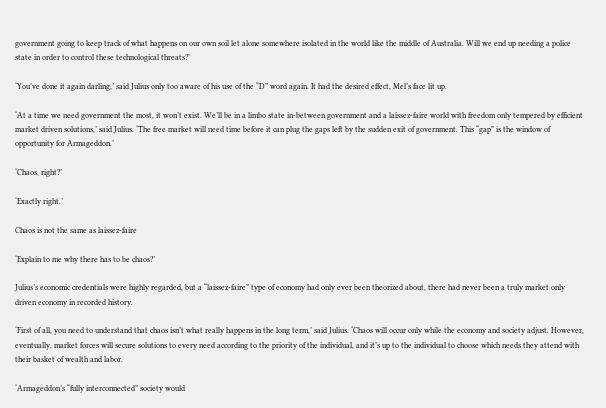government going to keep track of what happens on our own soil let alone somewhere isolated in the world like the middle of Australia. Will we end up needing a police state in order to control these technological threats?’

‘You’ve done it again darling,’ said Julius only too aware of his use of the “D” word again. It had the desired effect, Mel’s face lit up.

‘At a time we need government the most, it won’t exist. We’ll be in a limbo state in-between government and a laissez-faire world with freedom only tempered by efficient market driven solutions,’ said Julius. ‘The free market will need time before it can plug the gaps left by the sudden exit of government. This “gap” is the window of opportunity for Armageddon.’

‘Chaos, right?’

‘Exactly right.’

Chaos is not the same as laissez-faire

‘Explain to me why there has to be chaos?’

Julius’s economic credentials were highly regarded, but a “laissez-faire” type of economy had only ever been theorized about, there had never been a truly market only driven economy in recorded history.

‘First of all, you need to understand that chaos isn’t what really happens in the long term,’ said Julius. ‘Chaos will occur only while the economy and society adjust. However, eventually, market forces will secure solutions to every need according to the priority of the individual, and it’s up to the individual to choose which needs they attend with their basket of wealth and labor.

‘Armageddon’s “fully interconnected” society would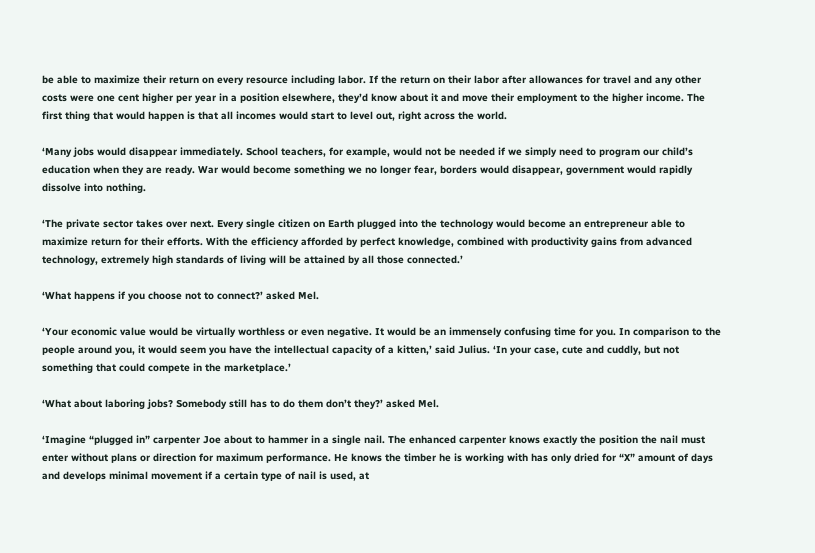be able to maximize their return on every resource including labor. If the return on their labor after allowances for travel and any other costs were one cent higher per year in a position elsewhere, they’d know about it and move their employment to the higher income. The first thing that would happen is that all incomes would start to level out, right across the world.

‘Many jobs would disappear immediately. School teachers, for example, would not be needed if we simply need to program our child’s education when they are ready. War would become something we no longer fear, borders would disappear, government would rapidly dissolve into nothing.

‘The private sector takes over next. Every single citizen on Earth plugged into the technology would become an entrepreneur able to maximize return for their efforts. With the efficiency afforded by perfect knowledge, combined with productivity gains from advanced technology, extremely high standards of living will be attained by all those connected.’

‘What happens if you choose not to connect?’ asked Mel.

‘Your economic value would be virtually worthless or even negative. It would be an immensely confusing time for you. In comparison to the people around you, it would seem you have the intellectual capacity of a kitten,’ said Julius. ‘In your case, cute and cuddly, but not something that could compete in the marketplace.’

‘What about laboring jobs? Somebody still has to do them don’t they?’ asked Mel.

‘Imagine “plugged in” carpenter Joe about to hammer in a single nail. The enhanced carpenter knows exactly the position the nail must enter without plans or direction for maximum performance. He knows the timber he is working with has only dried for “X” amount of days and develops minimal movement if a certain type of nail is used, at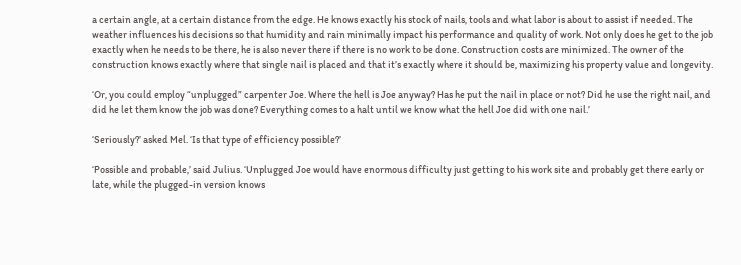a certain angle, at a certain distance from the edge. He knows exactly his stock of nails, tools and what labor is about to assist if needed. The weather influences his decisions so that humidity and rain minimally impact his performance and quality of work. Not only does he get to the job exactly when he needs to be there, he is also never there if there is no work to be done. Construction costs are minimized. The owner of the construction knows exactly where that single nail is placed and that it’s exactly where it should be, maximizing his property value and longevity.

‘Or, you could employ “unplugged” carpenter Joe. Where the hell is Joe anyway? Has he put the nail in place or not? Did he use the right nail, and did he let them know the job was done? Everything comes to a halt until we know what the hell Joe did with one nail.’

‘Seriously?’ asked Mel. ‘Is that type of efficiency possible?’

‘Possible and probable,’ said Julius. ‘Unplugged Joe would have enormous difficulty just getting to his work site and probably get there early or late, while the plugged-in version knows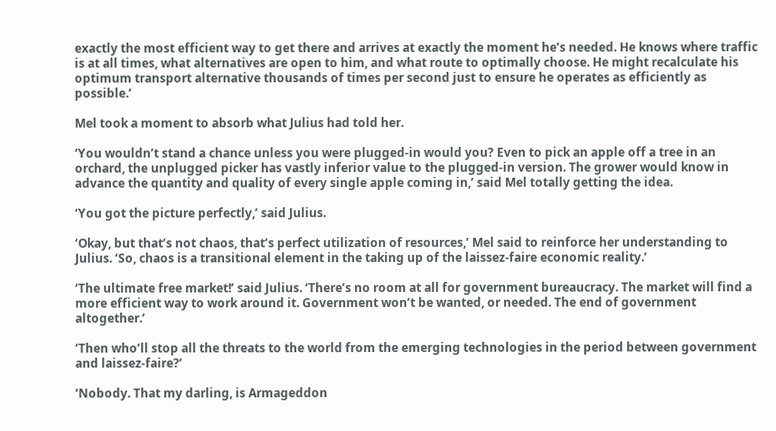exactly the most efficient way to get there and arrives at exactly the moment he’s needed. He knows where traffic is at all times, what alternatives are open to him, and what route to optimally choose. He might recalculate his optimum transport alternative thousands of times per second just to ensure he operates as efficiently as possible.’

Mel took a moment to absorb what Julius had told her.

‘You wouldn’t stand a chance unless you were plugged-in would you? Even to pick an apple off a tree in an orchard, the unplugged picker has vastly inferior value to the plugged-in version. The grower would know in advance the quantity and quality of every single apple coming in,’ said Mel totally getting the idea.

‘You got the picture perfectly,’ said Julius.

‘Okay, but that’s not chaos, that’s perfect utilization of resources,’ Mel said to reinforce her understanding to Julius. ‘So, chaos is a transitional element in the taking up of the laissez-faire economic reality.’

‘The ultimate free market!’ said Julius. ‘There’s no room at all for government bureaucracy. The market will find a more efficient way to work around it. Government won’t be wanted, or needed. The end of government altogether.’

‘Then who’ll stop all the threats to the world from the emerging technologies in the period between government and laissez-faire?’

‘Nobody. That my darling, is Armageddon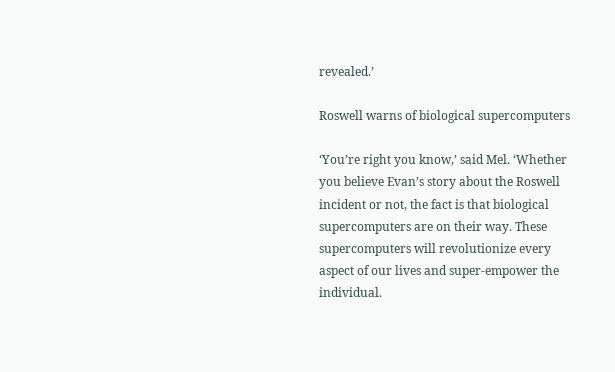revealed.’

Roswell warns of biological supercomputers

‘You’re right you know,’ said Mel. ‘Whether you believe Evan’s story about the Roswell incident or not, the fact is that biological supercomputers are on their way. These supercomputers will revolutionize every aspect of our lives and super-empower the individual.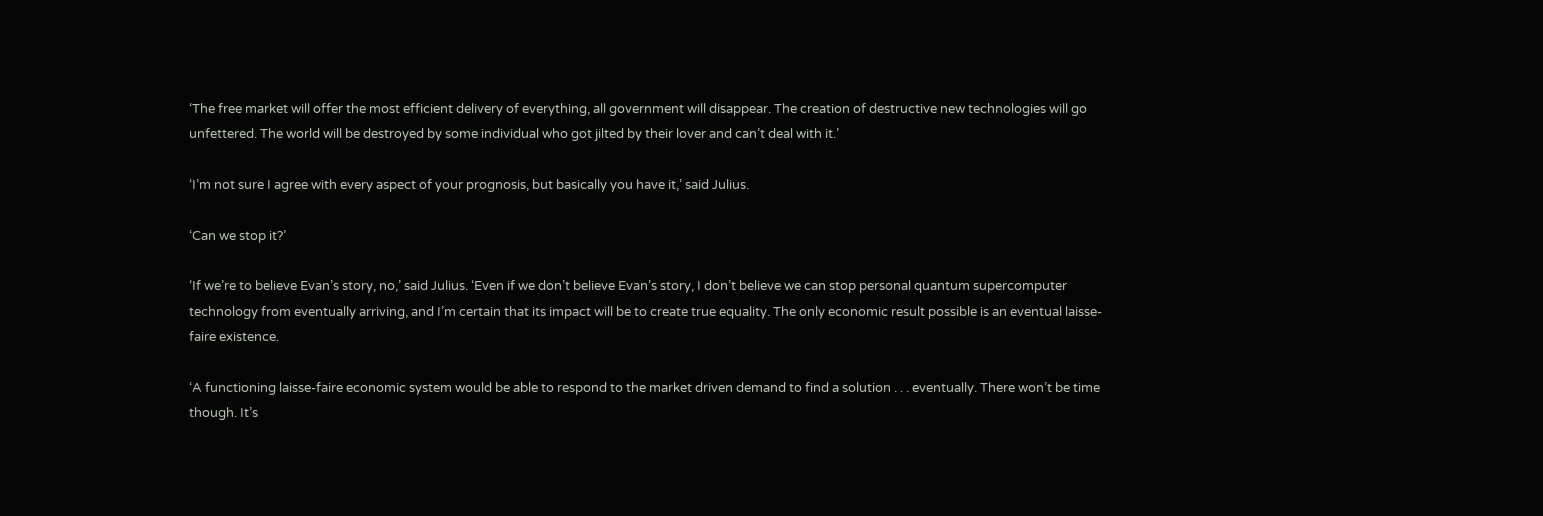‘The free market will offer the most efficient delivery of everything, all government will disappear. The creation of destructive new technologies will go unfettered. The world will be destroyed by some individual who got jilted by their lover and can’t deal with it.’

‘I’m not sure I agree with every aspect of your prognosis, but basically you have it,’ said Julius.

‘Can we stop it?’

‘If we’re to believe Evan’s story, no,’ said Julius. ‘Even if we don’t believe Evan’s story, I don’t believe we can stop personal quantum supercomputer technology from eventually arriving, and I’m certain that its impact will be to create true equality. The only economic result possible is an eventual laisse-faire existence.

‘A functioning laisse-faire economic system would be able to respond to the market driven demand to find a solution . . . eventually. There won’t be time though. It’s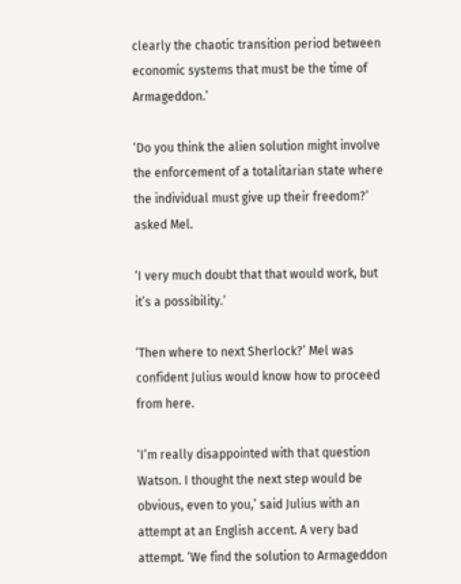clearly the chaotic transition period between economic systems that must be the time of Armageddon.’

‘Do you think the alien solution might involve the enforcement of a totalitarian state where the individual must give up their freedom?’ asked Mel.

‘I very much doubt that that would work, but it’s a possibility.’

‘Then where to next Sherlock?’ Mel was confident Julius would know how to proceed from here.

‘I’m really disappointed with that question Watson. I thought the next step would be obvious, even to you,’ said Julius with an attempt at an English accent. A very bad attempt. ‘We find the solution to Armageddon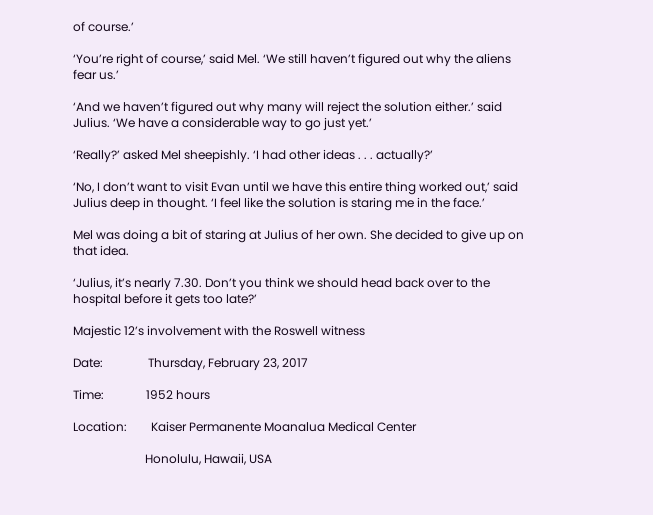of course.’

‘You’re right of course,’ said Mel. ‘We still haven’t figured out why the aliens fear us.’

‘And we haven’t figured out why many will reject the solution either.’ said Julius. ‘We have a considerable way to go just yet.’

‘Really?’ asked Mel sheepishly. ‘I had other ideas . . . actually?’

‘No, I don’t want to visit Evan until we have this entire thing worked out,’ said Julius deep in thought. ‘I feel like the solution is staring me in the face.’

Mel was doing a bit of staring at Julius of her own. She decided to give up on that idea.

‘Julius, it’s nearly 7.30. Don’t you think we should head back over to the hospital before it gets too late?’

Majestic 12’s involvement with the Roswell witness

Date:               Thursday, February 23, 2017

Time:              1952 hours

Location:        Kaiser Permanente Moanalua Medical Center

                        Honolulu, Hawaii, USA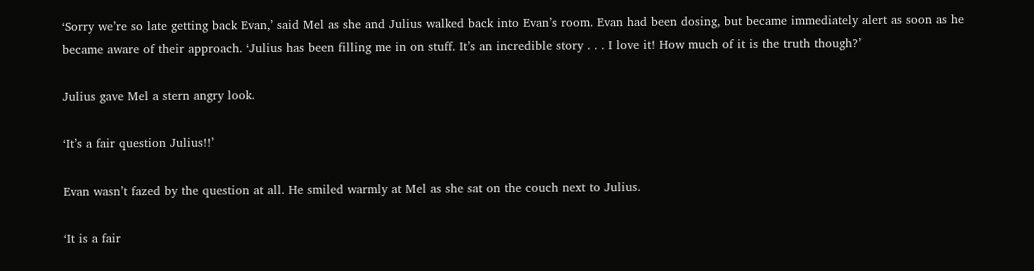‘Sorry we’re so late getting back Evan,’ said Mel as she and Julius walked back into Evan’s room. Evan had been dosing, but became immediately alert as soon as he became aware of their approach. ‘Julius has been filling me in on stuff. It’s an incredible story . . . I love it! How much of it is the truth though?’

Julius gave Mel a stern angry look.

‘It’s a fair question Julius!!’

Evan wasn’t fazed by the question at all. He smiled warmly at Mel as she sat on the couch next to Julius.

‘It is a fair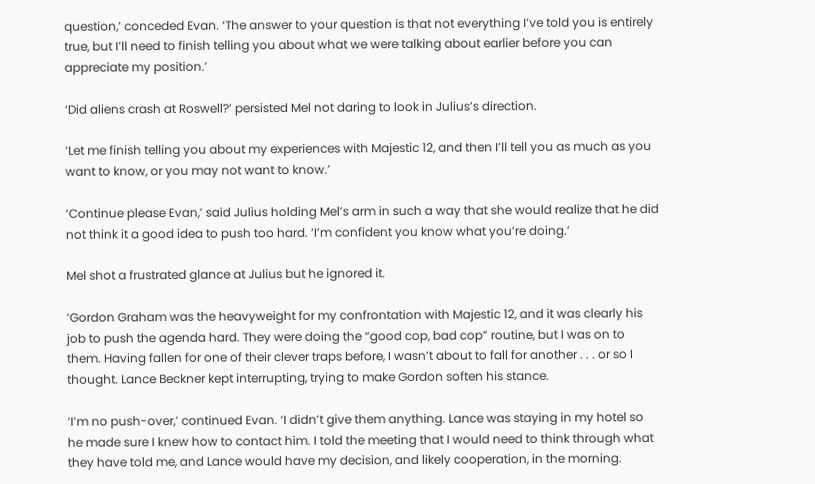question,’ conceded Evan. ‘The answer to your question is that not everything I’ve told you is entirely true, but I’ll need to finish telling you about what we were talking about earlier before you can appreciate my position.’

‘Did aliens crash at Roswell?’ persisted Mel not daring to look in Julius’s direction.

‘Let me finish telling you about my experiences with Majestic 12, and then I’ll tell you as much as you want to know, or you may not want to know.’

‘Continue please Evan,’ said Julius holding Mel’s arm in such a way that she would realize that he did not think it a good idea to push too hard. ‘I’m confident you know what you’re doing.’

Mel shot a frustrated glance at Julius but he ignored it.

‘Gordon Graham was the heavyweight for my confrontation with Majestic 12, and it was clearly his job to push the agenda hard. They were doing the “good cop, bad cop” routine, but I was on to them. Having fallen for one of their clever traps before, I wasn’t about to fall for another . . . or so I thought. Lance Beckner kept interrupting, trying to make Gordon soften his stance.

‘I’m no push-over,’ continued Evan. ‘I didn’t give them anything. Lance was staying in my hotel so he made sure I knew how to contact him. I told the meeting that I would need to think through what they have told me, and Lance would have my decision, and likely cooperation, in the morning.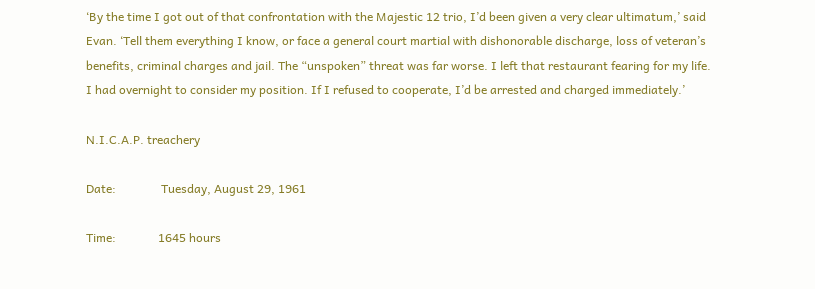‘By the time I got out of that confrontation with the Majestic 12 trio, I’d been given a very clear ultimatum,’ said Evan. ‘Tell them everything I know, or face a general court martial with dishonorable discharge, loss of veteran’s benefits, criminal charges and jail. The “unspoken” threat was far worse. I left that restaurant fearing for my life. I had overnight to consider my position. If I refused to cooperate, I’d be arrested and charged immediately.’

N.I.C.A.P. treachery

Date:               Tuesday, August 29, 1961

Time:              1645 hours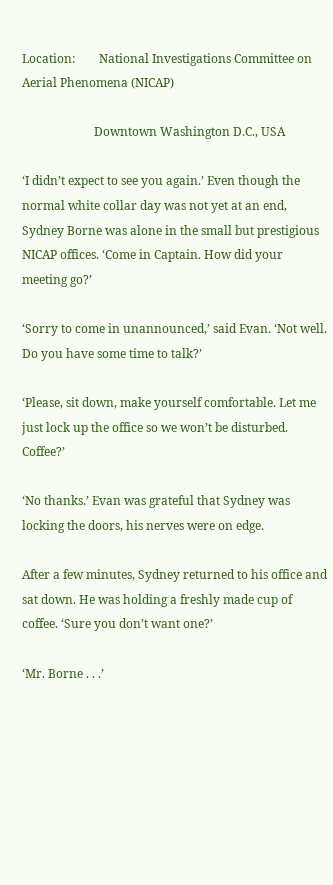Location:        National Investigations Committee on Aerial Phenomena (NICAP)

                        Downtown Washington D.C., USA

‘I didn’t expect to see you again.’ Even though the normal white collar day was not yet at an end, Sydney Borne was alone in the small but prestigious NICAP offices. ‘Come in Captain. How did your meeting go?’

‘Sorry to come in unannounced,’ said Evan. ‘Not well. Do you have some time to talk?’

‘Please, sit down, make yourself comfortable. Let me just lock up the office so we won’t be disturbed. Coffee?’

‘No thanks.’ Evan was grateful that Sydney was locking the doors, his nerves were on edge.

After a few minutes, Sydney returned to his office and sat down. He was holding a freshly made cup of coffee. ‘Sure you don’t want one?’

‘Mr. Borne . . .’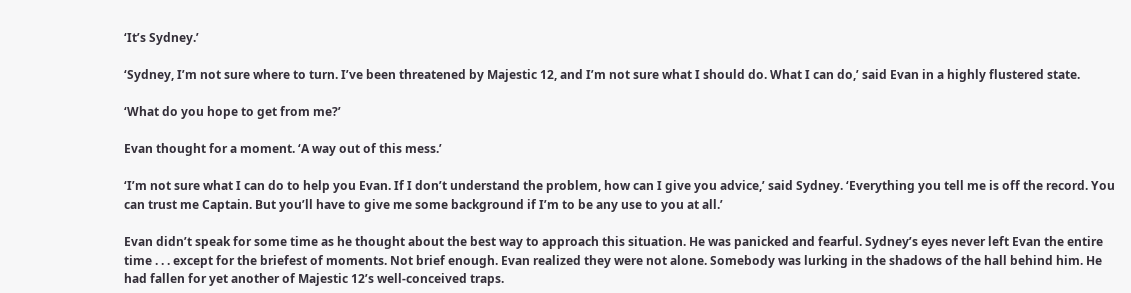‘It’s Sydney.’

‘Sydney, I’m not sure where to turn. I’ve been threatened by Majestic 12, and I’m not sure what I should do. What I can do,’ said Evan in a highly flustered state.

‘What do you hope to get from me?’

Evan thought for a moment. ‘A way out of this mess.’

‘I’m not sure what I can do to help you Evan. If I don’t understand the problem, how can I give you advice,’ said Sydney. ‘Everything you tell me is off the record. You can trust me Captain. But you’ll have to give me some background if I’m to be any use to you at all.’

Evan didn’t speak for some time as he thought about the best way to approach this situation. He was panicked and fearful. Sydney’s eyes never left Evan the entire time . . . except for the briefest of moments. Not brief enough. Evan realized they were not alone. Somebody was lurking in the shadows of the hall behind him. He had fallen for yet another of Majestic 12’s well-conceived traps.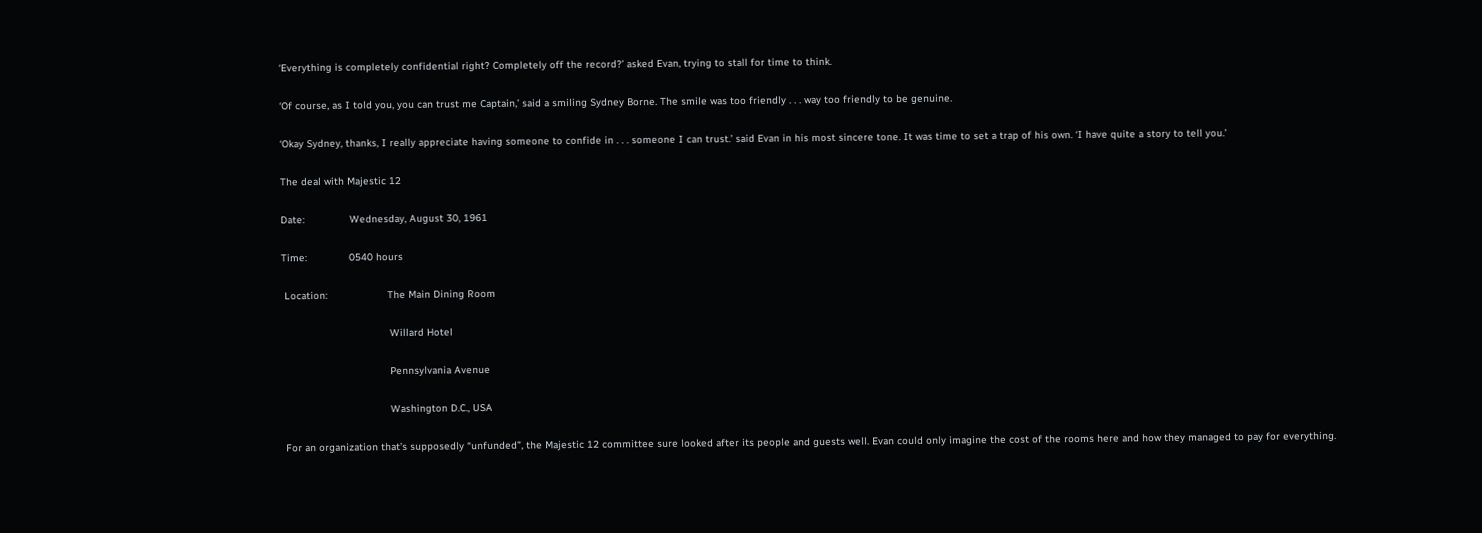‘Everything is completely confidential right? Completely off the record?’ asked Evan, trying to stall for time to think.

‘Of course, as I told you, you can trust me Captain,’ said a smiling Sydney Borne. The smile was too friendly . . . way too friendly to be genuine.

‘Okay Sydney, thanks, I really appreciate having someone to confide in . . . someone I can trust.’ said Evan in his most sincere tone. It was time to set a trap of his own. ‘I have quite a story to tell you.’

The deal with Majestic 12

Date:               Wednesday, August 30, 1961

Time:              0540 hours

 Location:                    The Main Dining Room

                                    Willard Hotel

                                    Pennsylvania Avenue

                                    Washington D.C., USA

 For an organization that’s supposedly “unfunded”, the Majestic 12 committee sure looked after its people and guests well. Evan could only imagine the cost of the rooms here and how they managed to pay for everything.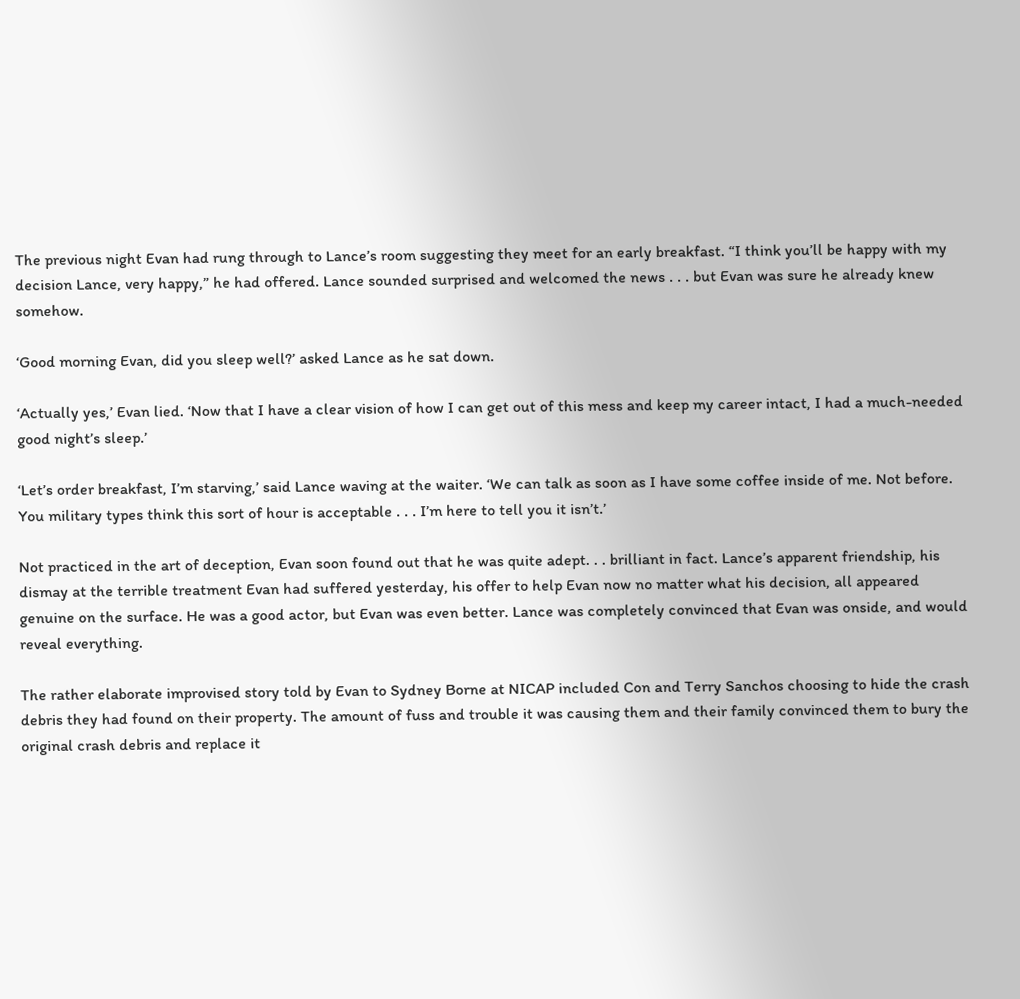The previous night Evan had rung through to Lance’s room suggesting they meet for an early breakfast. “I think you’ll be happy with my decision Lance, very happy,” he had offered. Lance sounded surprised and welcomed the news . . . but Evan was sure he already knew somehow.

‘Good morning Evan, did you sleep well?’ asked Lance as he sat down.

‘Actually yes,’ Evan lied. ‘Now that I have a clear vision of how I can get out of this mess and keep my career intact, I had a much-needed good night’s sleep.’

‘Let’s order breakfast, I’m starving,’ said Lance waving at the waiter. ‘We can talk as soon as I have some coffee inside of me. Not before. You military types think this sort of hour is acceptable . . . I’m here to tell you it isn’t.’

Not practiced in the art of deception, Evan soon found out that he was quite adept. . . brilliant in fact. Lance’s apparent friendship, his dismay at the terrible treatment Evan had suffered yesterday, his offer to help Evan now no matter what his decision, all appeared genuine on the surface. He was a good actor, but Evan was even better. Lance was completely convinced that Evan was onside, and would reveal everything.

The rather elaborate improvised story told by Evan to Sydney Borne at NICAP included Con and Terry Sanchos choosing to hide the crash debris they had found on their property. The amount of fuss and trouble it was causing them and their family convinced them to bury the original crash debris and replace it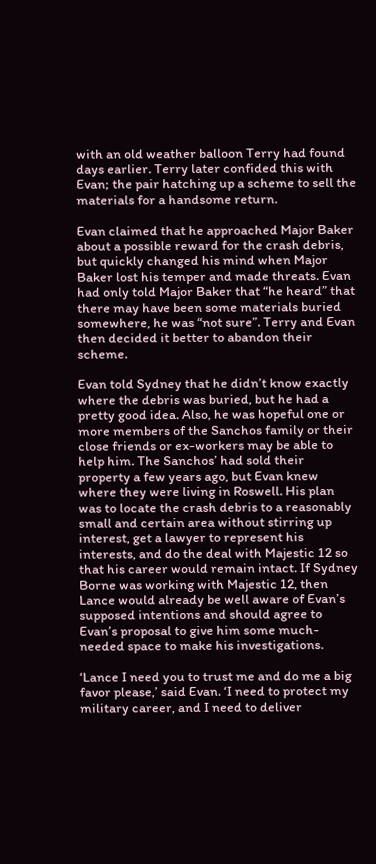with an old weather balloon Terry had found days earlier. Terry later confided this with Evan; the pair hatching up a scheme to sell the materials for a handsome return.

Evan claimed that he approached Major Baker about a possible reward for the crash debris, but quickly changed his mind when Major Baker lost his temper and made threats. Evan had only told Major Baker that “he heard” that there may have been some materials buried somewhere, he was “not sure”. Terry and Evan then decided it better to abandon their scheme.

Evan told Sydney that he didn’t know exactly where the debris was buried, but he had a pretty good idea. Also, he was hopeful one or more members of the Sanchos family or their close friends or ex-workers may be able to help him. The Sanchos’ had sold their property a few years ago, but Evan knew where they were living in Roswell. His plan was to locate the crash debris to a reasonably small and certain area without stirring up interest, get a lawyer to represent his interests, and do the deal with Majestic 12 so that his career would remain intact. If Sydney Borne was working with Majestic 12, then Lance would already be well aware of Evan’s supposed intentions and should agree to Evan’s proposal to give him some much-needed space to make his investigations.

‘Lance I need you to trust me and do me a big favor please,’ said Evan. ‘I need to protect my military career, and I need to deliver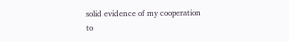solid evidence of my cooperation to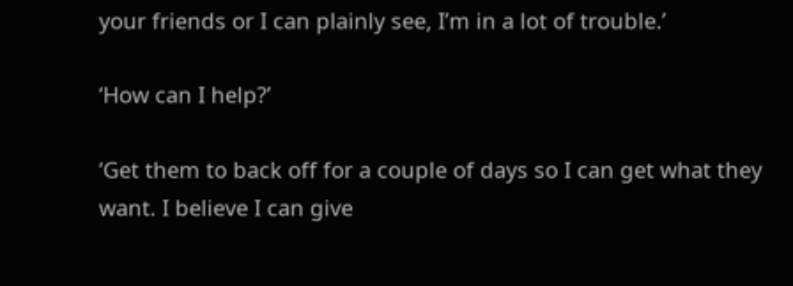your friends or I can plainly see, I’m in a lot of trouble.’

‘How can I help?’

‘Get them to back off for a couple of days so I can get what they want. I believe I can give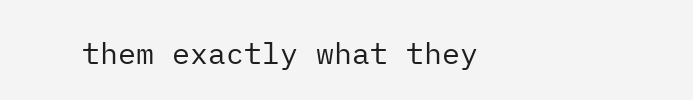them exactly what they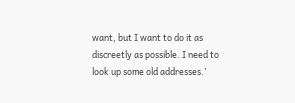want, but I want to do it as discreetly as possible. I need to look up some old addresses.’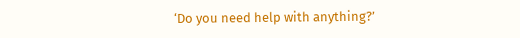‘Do you need help with anything?’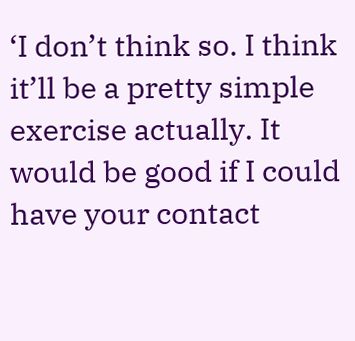‘I don’t think so. I think it’ll be a pretty simple exercise actually. It would be good if I could have your contact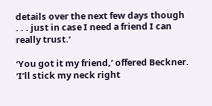details over the next few days though . . . just in case I need a friend I can really trust.’

‘You got it my friend,’ offered Beckner. ‘I’ll stick my neck right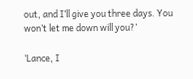out, and I’ll give you three days. You won’t let me down will you?’

‘Lance, I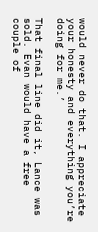would never do that. I appreciate your honesty and everything you’re doing for me.’

That final line did it, Lance was sold. Evan would have a free couple of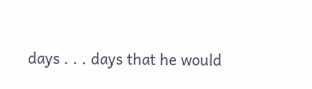days . . . days that he would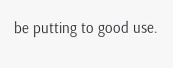be putting to good use.